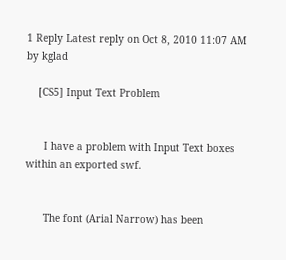1 Reply Latest reply on Oct 8, 2010 11:07 AM by kglad

    [CS5] Input Text Problem


      I have a problem with Input Text boxes within an exported swf.


      The font (Arial Narrow) has been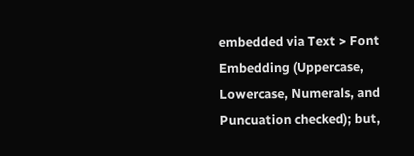embedded via Text > Font Embedding (Uppercase, Lowercase, Numerals, and Puncuation checked); but,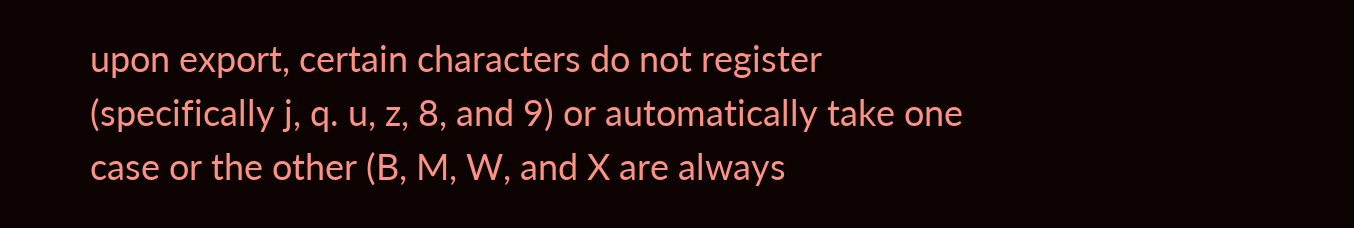upon export, certain characters do not register (specifically j, q. u, z, 8, and 9) or automatically take one case or the other (B, M, W, and X are always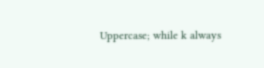Uppercase; while k always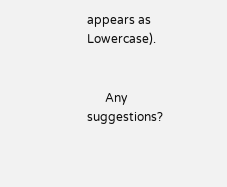appears as Lowercase).


      Any suggestions?